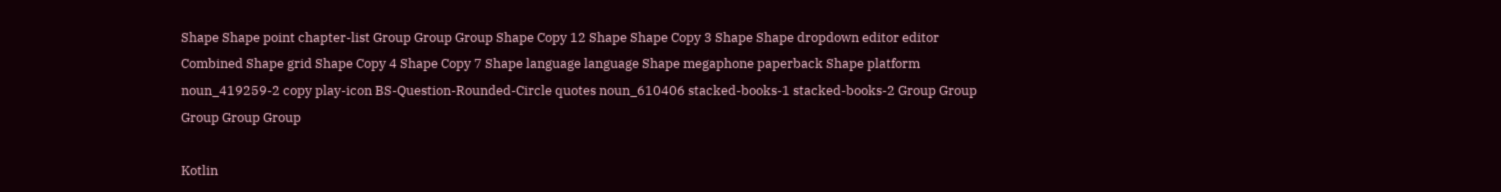Shape Shape point chapter-list Group Group Group Shape Copy 12 Shape Shape Copy 3 Shape Shape dropdown editor editor Combined Shape grid Shape Copy 4 Shape Copy 7 Shape language language Shape megaphone paperback Shape platform noun_419259-2 copy play-icon BS-Question-Rounded-Circle quotes noun_610406 stacked-books-1 stacked-books-2 Group Group Group Group Group

Kotlin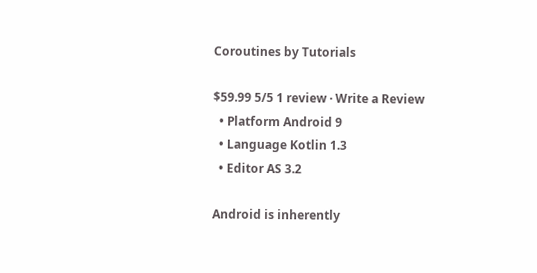Coroutines by Tutorials

$59.99 5/5 1 review · Write a Review
  • Platform Android 9
  • Language Kotlin 1.3
  • Editor AS 3.2

Android is inherently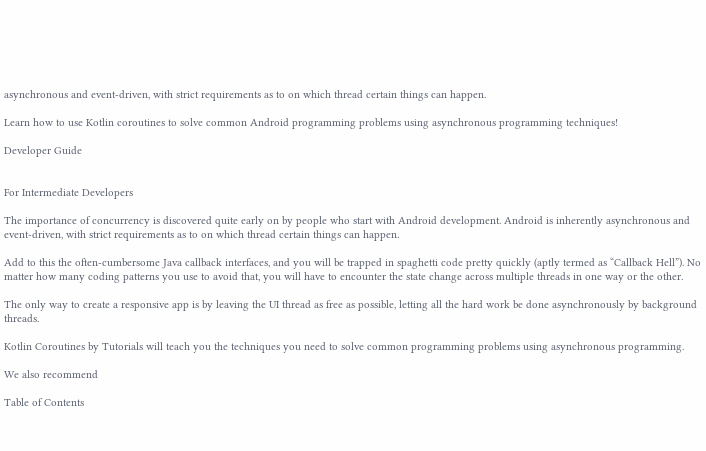asynchronous and event-driven, with strict requirements as to on which thread certain things can happen.

Learn how to use Kotlin coroutines to solve common Android programming problems using asynchronous programming techniques!

Developer Guide


For Intermediate Developers

The importance of concurrency is discovered quite early on by people who start with Android development. Android is inherently asynchronous and event-driven, with strict requirements as to on which thread certain things can happen.

Add to this the often-cumbersome Java callback interfaces, and you will be trapped in spaghetti code pretty quickly (aptly termed as “Callback Hell”). No matter how many coding patterns you use to avoid that, you will have to encounter the state change across multiple threads in one way or the other.

The only way to create a responsive app is by leaving the UI thread as free as possible, letting all the hard work be done asynchronously by background threads.

Kotlin Coroutines by Tutorials will teach you the techniques you need to solve common programming problems using asynchronous programming.

We also recommend

Table of Contents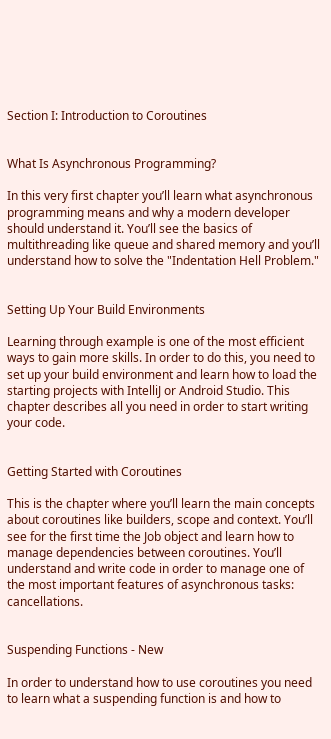Section I: Introduction to Coroutines


What Is Asynchronous Programming?

In this very first chapter you’ll learn what asynchronous programming means and why a modern developer should understand it. You’ll see the basics of multithreading like queue and shared memory and you’ll understand how to solve the "Indentation Hell Problem."


Setting Up Your Build Environments

Learning through example is one of the most efficient ways to gain more skills. In order to do this, you need to set up your build environment and learn how to load the starting projects with IntelliJ or Android Studio. This chapter describes all you need in order to start writing your code.


Getting Started with Coroutines

This is the chapter where you’ll learn the main concepts about coroutines like builders, scope and context. You’ll see for the first time the Job object and learn how to manage dependencies between coroutines. You’ll understand and write code in order to manage one of the most important features of asynchronous tasks: cancellations.


Suspending Functions - New

In order to understand how to use coroutines you need to learn what a suspending function is and how to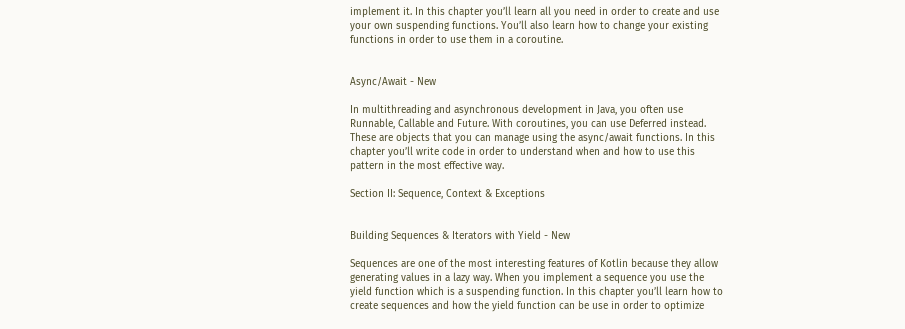implement it. In this chapter you’ll learn all you need in order to create and use your own suspending functions. You’ll also learn how to change your existing functions in order to use them in a coroutine.


Async/Await - New

In multithreading and asynchronous development in Java, you often use Runnable, Callable and Future. With coroutines, you can use Deferred instead. These are objects that you can manage using the async/await functions. In this chapter you’ll write code in order to understand when and how to use this pattern in the most effective way.

Section II: Sequence, Context & Exceptions


Building Sequences & Iterators with Yield - New

Sequences are one of the most interesting features of Kotlin because they allow generating values in a lazy way. When you implement a sequence you use the yield function which is a suspending function. In this chapter you’ll learn how to create sequences and how the yield function can be use in order to optimize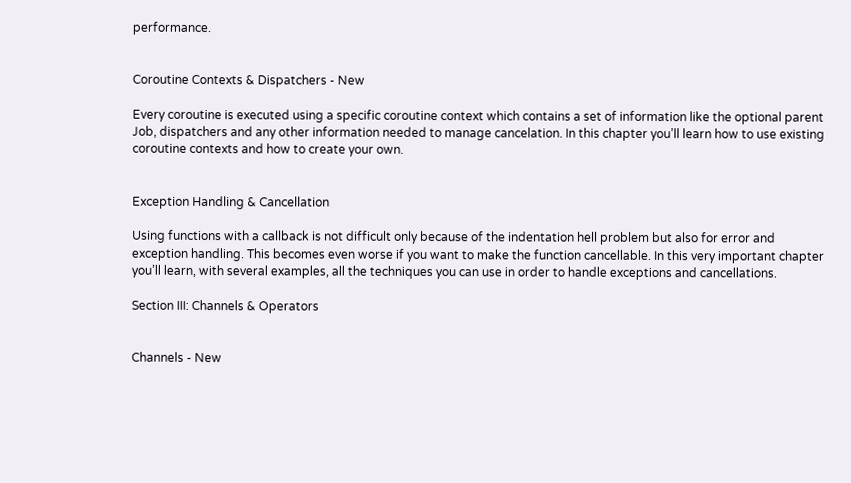performance.


Coroutine Contexts & Dispatchers - New

Every coroutine is executed using a specific coroutine context which contains a set of information like the optional parent Job, dispatchers and any other information needed to manage cancelation. In this chapter you’ll learn how to use existing coroutine contexts and how to create your own.


Exception Handling & Cancellation

Using functions with a callback is not difficult only because of the indentation hell problem but also for error and exception handling. This becomes even worse if you want to make the function cancellable. In this very important chapter you’ll learn, with several examples, all the techniques you can use in order to handle exceptions and cancellations.

Section III: Channels & Operators


Channels - New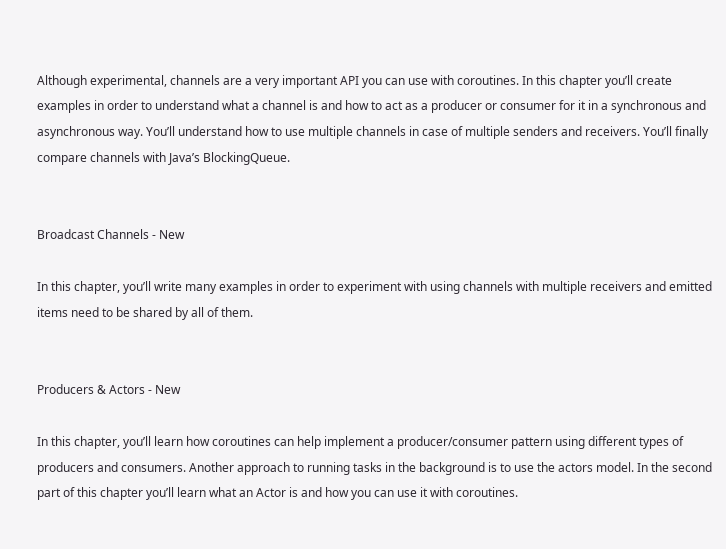Although experimental, channels are a very important API you can use with coroutines. In this chapter you’ll create examples in order to understand what a channel is and how to act as a producer or consumer for it in a synchronous and asynchronous way. You’ll understand how to use multiple channels in case of multiple senders and receivers. You’ll finally compare channels with Java’s BlockingQueue.


Broadcast Channels - New

In this chapter, you’ll write many examples in order to experiment with using channels with multiple receivers and emitted items need to be shared by all of them.


Producers & Actors - New

In this chapter, you’ll learn how coroutines can help implement a producer/consumer pattern using different types of producers and consumers. Another approach to running tasks in the background is to use the actors model. In the second part of this chapter you’ll learn what an Actor is and how you can use it with coroutines.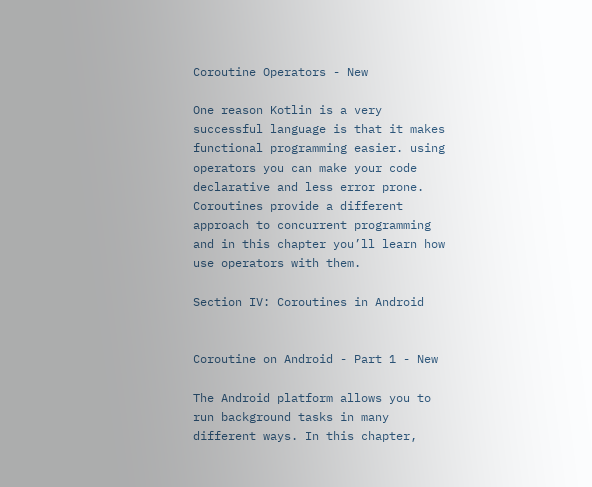Coroutine Operators - New

One reason Kotlin is a very successful language is that it makes functional programming easier. using operators you can make your code declarative and less error prone. Coroutines provide a different approach to concurrent programming and in this chapter you’ll learn how use operators with them.

Section IV: Coroutines in Android


Coroutine on Android - Part 1 - New

The Android platform allows you to run background tasks in many different ways. In this chapter,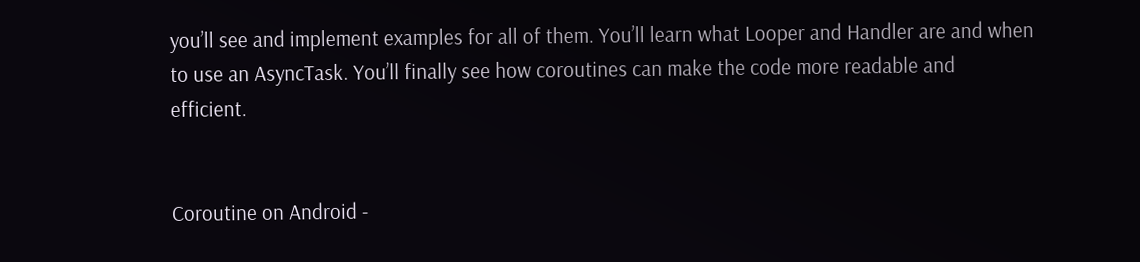you’ll see and implement examples for all of them. You’ll learn what Looper and Handler are and when to use an AsyncTask. You’ll finally see how coroutines can make the code more readable and efficient.


Coroutine on Android -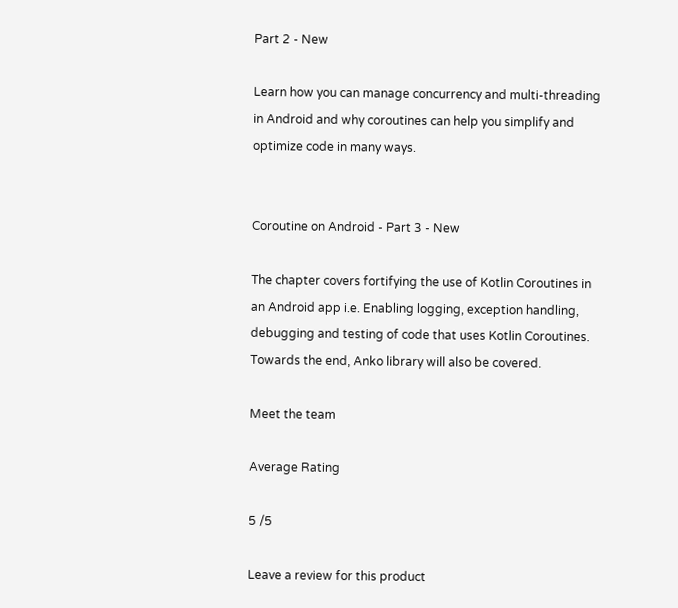Part 2 - New

Learn how you can manage concurrency and multi-threading in Android and why coroutines can help you simplify and optimize code in many ways.


Coroutine on Android - Part 3 - New

The chapter covers fortifying the use of Kotlin Coroutines in an Android app i.e. Enabling logging, exception handling, debugging and testing of code that uses Kotlin Coroutines. Towards the end, Anko library will also be covered.

Meet the team

Average Rating

5 /5

Leave a review for this product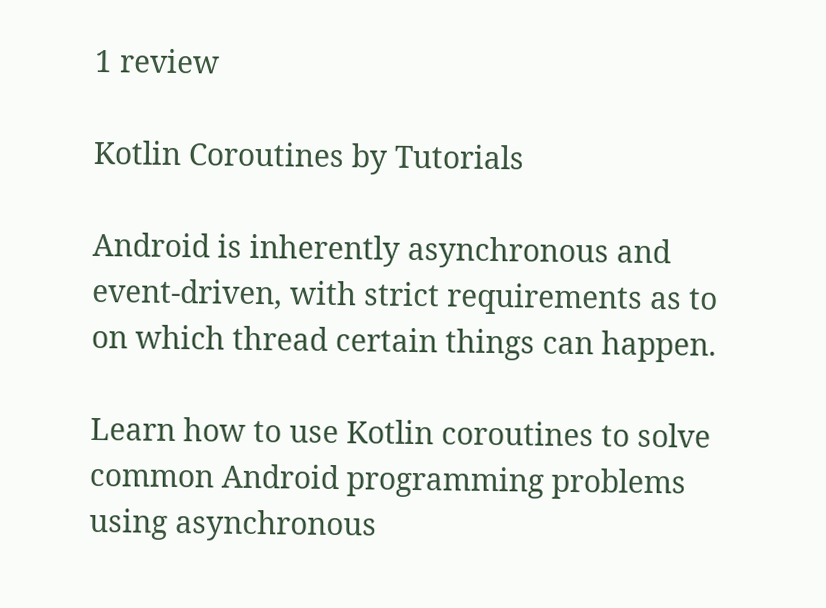1 review

Kotlin Coroutines by Tutorials

Android is inherently asynchronous and event-driven, with strict requirements as to on which thread certain things can happen.

Learn how to use Kotlin coroutines to solve common Android programming problems using asynchronous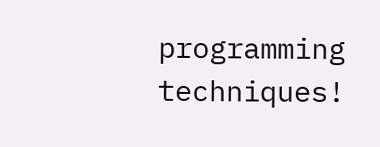programming techniques!